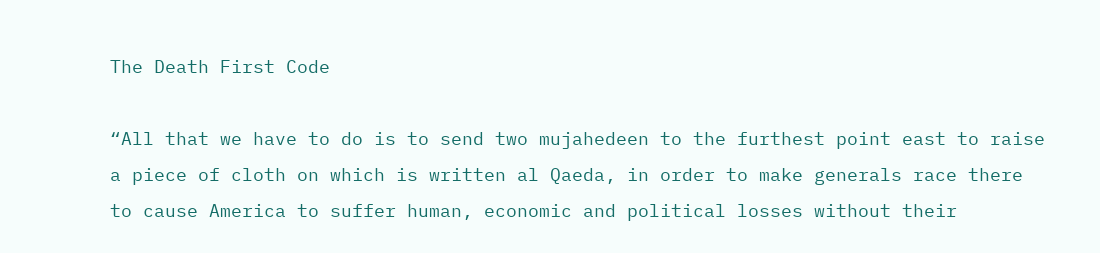The Death First Code

“All that we have to do is to send two mujahedeen to the furthest point east to raise a piece of cloth on which is written al Qaeda, in order to make generals race there to cause America to suffer human, economic and political losses without their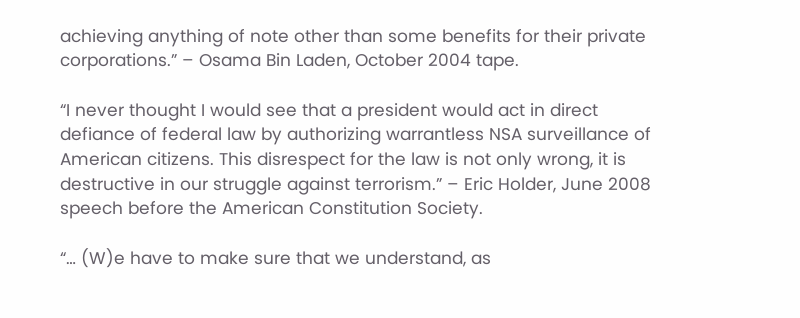achieving anything of note other than some benefits for their private corporations.” – Osama Bin Laden, October 2004 tape.

“I never thought I would see that a president would act in direct defiance of federal law by authorizing warrantless NSA surveillance of American citizens. This disrespect for the law is not only wrong, it is destructive in our struggle against terrorism.” – Eric Holder, June 2008 speech before the American Constitution Society.

“… (W)e have to make sure that we understand, as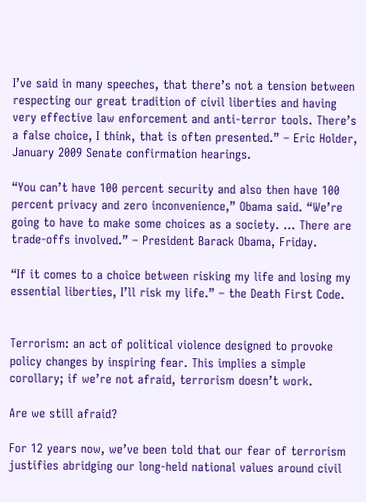I’ve said in many speeches, that there’s not a tension between respecting our great tradition of civil liberties and having very effective law enforcement and anti-terror tools. There’s a false choice, I think, that is often presented.” – Eric Holder, January 2009 Senate confirmation hearings.

“You can’t have 100 percent security and also then have 100 percent privacy and zero inconvenience,” Obama said. “We’re going to have to make some choices as a society. … There are trade-offs involved.” – President Barack Obama, Friday.

“If it comes to a choice between risking my life and losing my essential liberties, I’ll risk my life.” – the Death First Code.


Terrorism: an act of political violence designed to provoke policy changes by inspiring fear. This implies a simple corollary; if we’re not afraid, terrorism doesn’t work.

Are we still afraid?

For 12 years now, we’ve been told that our fear of terrorism justifies abridging our long-held national values around civil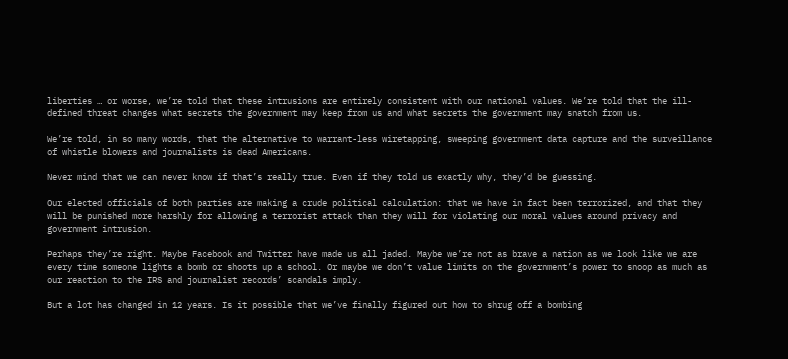liberties … or worse, we’re told that these intrusions are entirely consistent with our national values. We’re told that the ill-defined threat changes what secrets the government may keep from us and what secrets the government may snatch from us.

We’re told, in so many words, that the alternative to warrant-less wiretapping, sweeping government data capture and the surveillance of whistle blowers and journalists is dead Americans.

Never mind that we can never know if that’s really true. Even if they told us exactly why, they’d be guessing.

Our elected officials of both parties are making a crude political calculation: that we have in fact been terrorized, and that they will be punished more harshly for allowing a terrorist attack than they will for violating our moral values around privacy and government intrusion.

Perhaps they’re right. Maybe Facebook and Twitter have made us all jaded. Maybe we’re not as brave a nation as we look like we are every time someone lights a bomb or shoots up a school. Or maybe we don’t value limits on the government’s power to snoop as much as our reaction to the IRS and journalist records’ scandals imply.

But a lot has changed in 12 years. Is it possible that we’ve finally figured out how to shrug off a bombing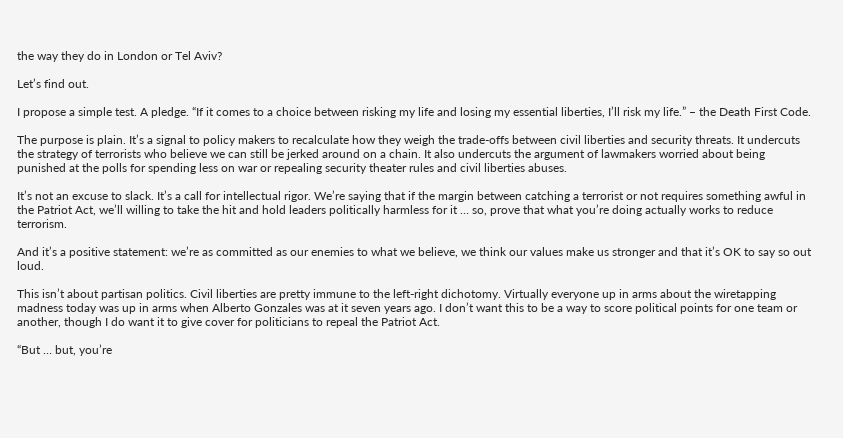the way they do in London or Tel Aviv?

Let’s find out.

I propose a simple test. A pledge. “If it comes to a choice between risking my life and losing my essential liberties, I’ll risk my life.” – the Death First Code.

The purpose is plain. It’s a signal to policy makers to recalculate how they weigh the trade-offs between civil liberties and security threats. It undercuts the strategy of terrorists who believe we can still be jerked around on a chain. It also undercuts the argument of lawmakers worried about being punished at the polls for spending less on war or repealing security theater rules and civil liberties abuses.

It’s not an excuse to slack. It’s a call for intellectual rigor. We’re saying that if the margin between catching a terrorist or not requires something awful in the Patriot Act, we’ll willing to take the hit and hold leaders politically harmless for it … so, prove that what you’re doing actually works to reduce terrorism.

And it’s a positive statement: we’re as committed as our enemies to what we believe, we think our values make us stronger and that it’s OK to say so out loud.

This isn’t about partisan politics. Civil liberties are pretty immune to the left-right dichotomy. Virtually everyone up in arms about the wiretapping madness today was up in arms when Alberto Gonzales was at it seven years ago. I don’t want this to be a way to score political points for one team or another, though I do want it to give cover for politicians to repeal the Patriot Act.

“But … but, you’re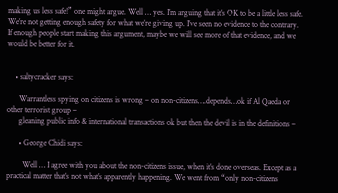making us less safe!” one might argue. Well … yes. I’m arguing that it’s OK to be a little less safe. We’re not getting enough safety for what we’re giving up. I’ve seen no evidence to the contrary. If enough people start making this argument, maybe we will see more of that evidence, and we would be better for it.


    • saltycracker says:

      Warrantless spying on citizens is wrong – on non-citizens….depends…ok if Al Qaeda or other terrorist group –
      gleaning public info & international transactions ok but then the devil is in the definitions –

      • George Chidi says:

        Well … I agree with you about the non-citizens issue, when it’s done overseas. Except as a practical matter that’s not what’s apparently happening. We went from “only non-citizens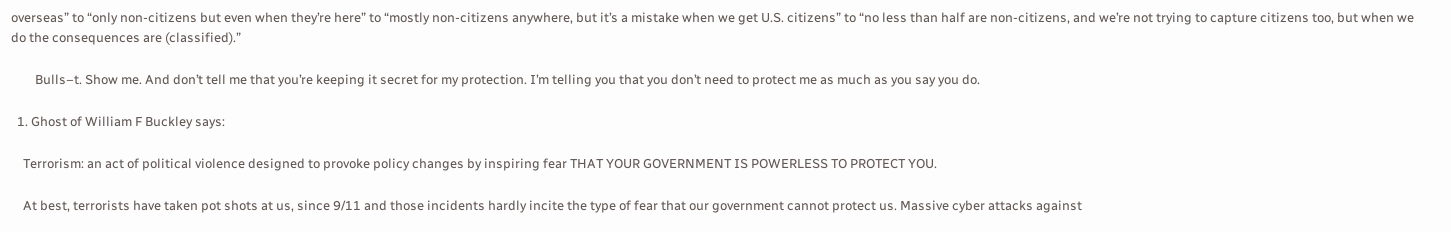overseas” to “only non-citizens but even when they’re here” to “mostly non-citizens anywhere, but it’s a mistake when we get U.S. citizens” to “no less than half are non-citizens, and we’re not trying to capture citizens too, but when we do the consequences are (classified).”

        Bulls–t. Show me. And don’t tell me that you’re keeping it secret for my protection. I’m telling you that you don’t need to protect me as much as you say you do.

  1. Ghost of William F Buckley says:

    Terrorism: an act of political violence designed to provoke policy changes by inspiring fear THAT YOUR GOVERNMENT IS POWERLESS TO PROTECT YOU.

    At best, terrorists have taken pot shots at us, since 9/11 and those incidents hardly incite the type of fear that our government cannot protect us. Massive cyber attacks against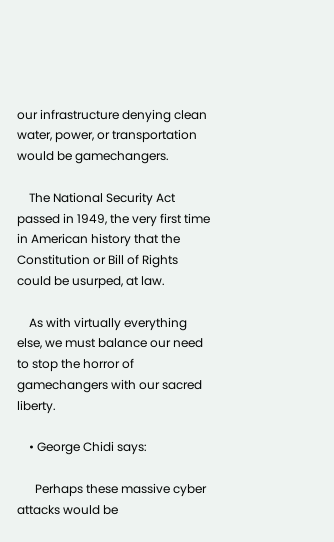our infrastructure denying clean water, power, or transportation would be gamechangers.

    The National Security Act passed in 1949, the very first time in American history that the Constitution or Bill of Rights could be usurped, at law.

    As with virtually everything else, we must balance our need to stop the horror of gamechangers with our sacred liberty.

    • George Chidi says:

      Perhaps these massive cyber attacks would be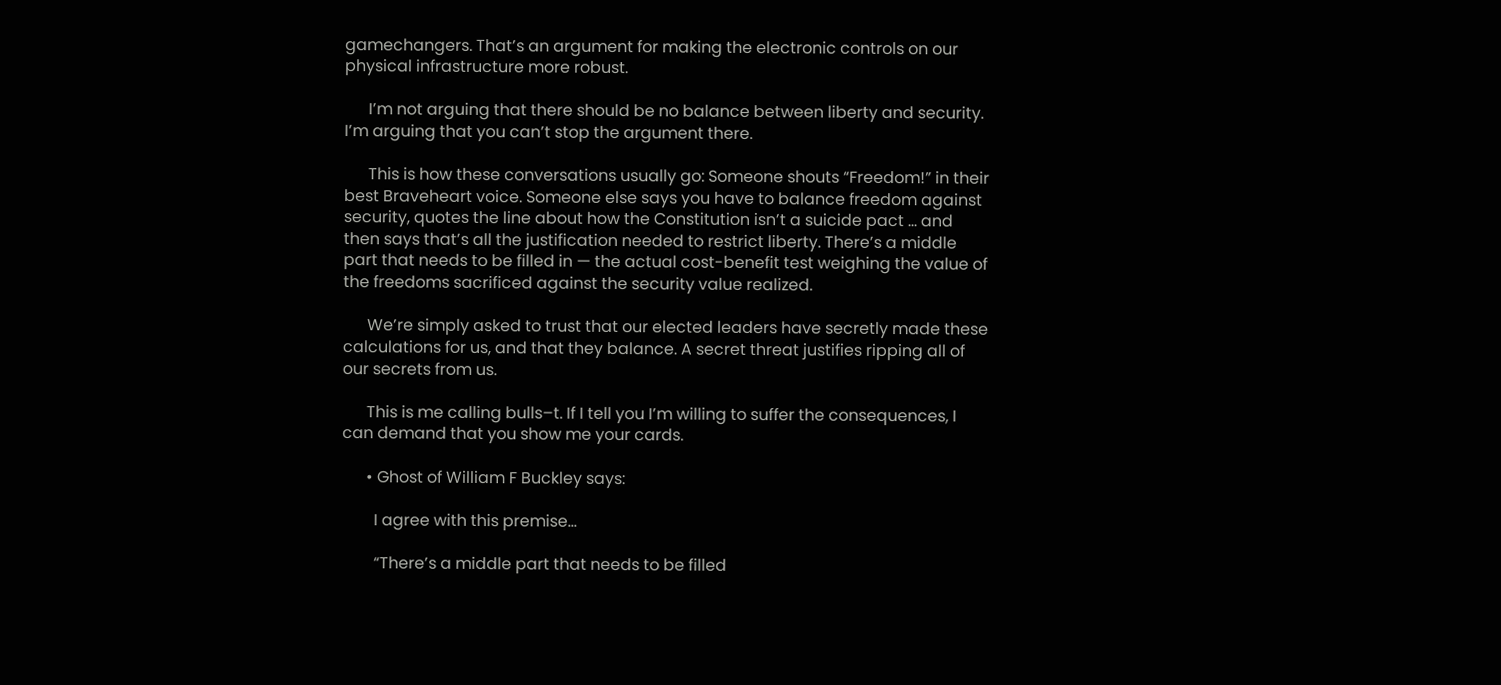gamechangers. That’s an argument for making the electronic controls on our physical infrastructure more robust.

      I’m not arguing that there should be no balance between liberty and security. I’m arguing that you can’t stop the argument there.

      This is how these conversations usually go: Someone shouts “Freedom!” in their best Braveheart voice. Someone else says you have to balance freedom against security, quotes the line about how the Constitution isn’t a suicide pact … and then says that’s all the justification needed to restrict liberty. There’s a middle part that needs to be filled in — the actual cost-benefit test weighing the value of the freedoms sacrificed against the security value realized.

      We’re simply asked to trust that our elected leaders have secretly made these calculations for us, and that they balance. A secret threat justifies ripping all of our secrets from us.

      This is me calling bulls–t. If I tell you I’m willing to suffer the consequences, I can demand that you show me your cards.

      • Ghost of William F Buckley says:

        I agree with this premise…

        “There’s a middle part that needs to be filled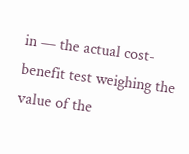in — the actual cost-benefit test weighing the value of the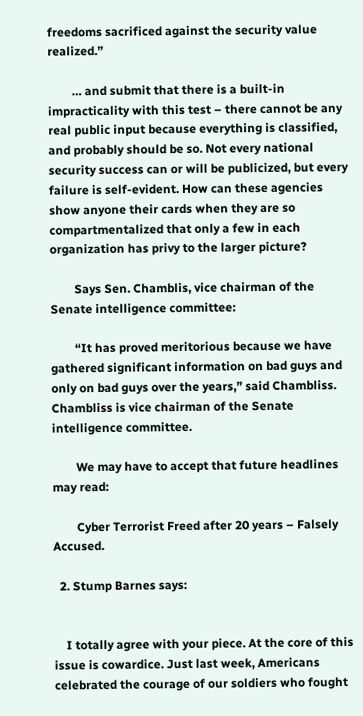freedoms sacrificed against the security value realized.”

        … and submit that there is a built-in impracticality with this test – there cannot be any real public input because everything is classified, and probably should be so. Not every national security success can or will be publicized, but every failure is self-evident. How can these agencies show anyone their cards when they are so compartmentalized that only a few in each organization has privy to the larger picture?

        Says Sen. Chamblis, vice chairman of the Senate intelligence committee:

        “It has proved meritorious because we have gathered significant information on bad guys and only on bad guys over the years,” said Chambliss. Chambliss is vice chairman of the Senate intelligence committee.

        We may have to accept that future headlines may read:

        Cyber Terrorist Freed after 20 years – Falsely Accused.

  2. Stump Barnes says:


    I totally agree with your piece. At the core of this issue is cowardice. Just last week, Americans celebrated the courage of our soldiers who fought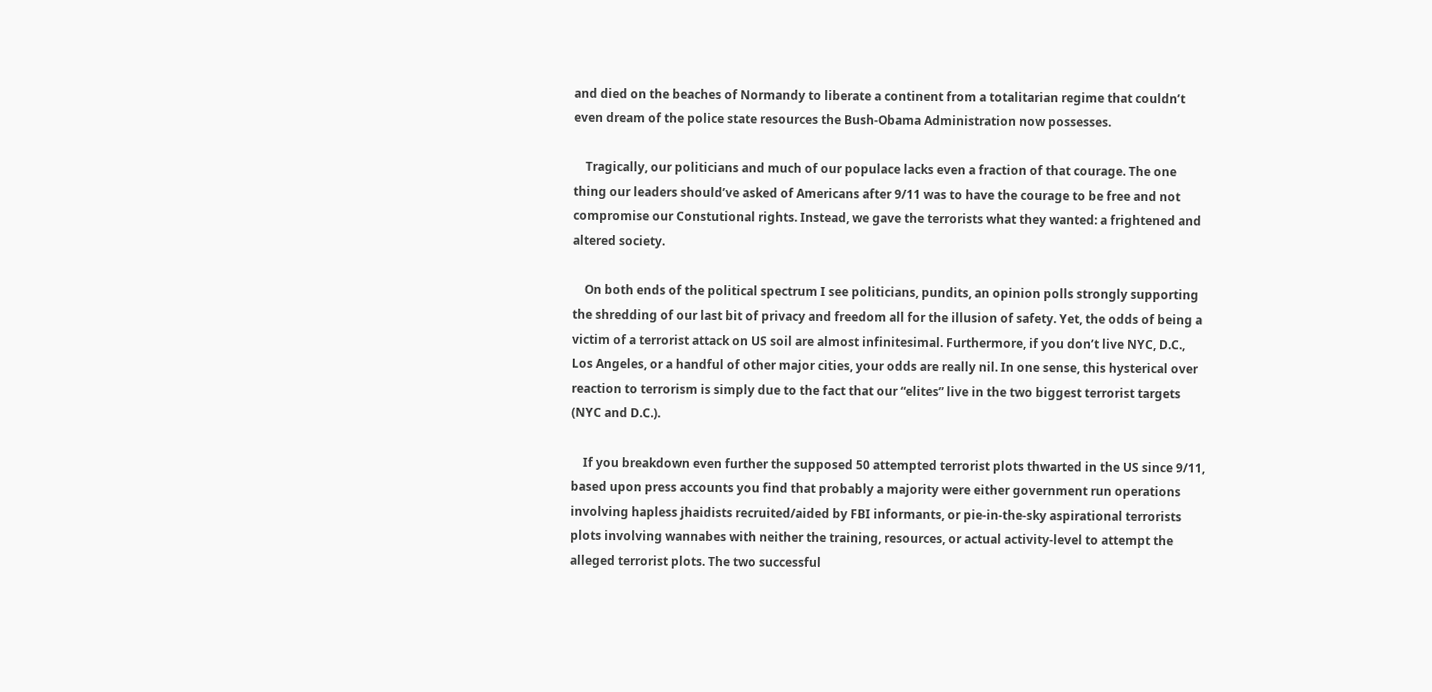and died on the beaches of Normandy to liberate a continent from a totalitarian regime that couldn’t even dream of the police state resources the Bush-Obama Administration now possesses.

    Tragically, our politicians and much of our populace lacks even a fraction of that courage. The one thing our leaders should’ve asked of Americans after 9/11 was to have the courage to be free and not compromise our Constutional rights. Instead, we gave the terrorists what they wanted: a frightened and altered society.

    On both ends of the political spectrum I see politicians, pundits, an opinion polls strongly supporting the shredding of our last bit of privacy and freedom all for the illusion of safety. Yet, the odds of being a victim of a terrorist attack on US soil are almost infinitesimal. Furthermore, if you don’t live NYC, D.C., Los Angeles, or a handful of other major cities, your odds are really nil. In one sense, this hysterical over reaction to terrorism is simply due to the fact that our “elites” live in the two biggest terrorist targets (NYC and D.C.).

    If you breakdown even further the supposed 50 attempted terrorist plots thwarted in the US since 9/11, based upon press accounts you find that probably a majority were either government run operations involving hapless jhaidists recruited/aided by FBI informants, or pie-in-the-sky aspirational terrorists plots involving wannabes with neither the training, resources, or actual activity-level to attempt the alleged terrorist plots. The two successful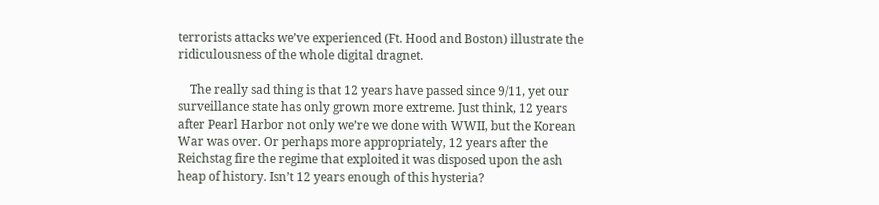terrorists attacks we’ve experienced (Ft. Hood and Boston) illustrate the ridiculousness of the whole digital dragnet.

    The really sad thing is that 12 years have passed since 9/11, yet our surveillance state has only grown more extreme. Just think, 12 years after Pearl Harbor not only we’re we done with WWII, but the Korean War was over. Or perhaps more appropriately, 12 years after the Reichstag fire the regime that exploited it was disposed upon the ash heap of history. Isn’t 12 years enough of this hysteria?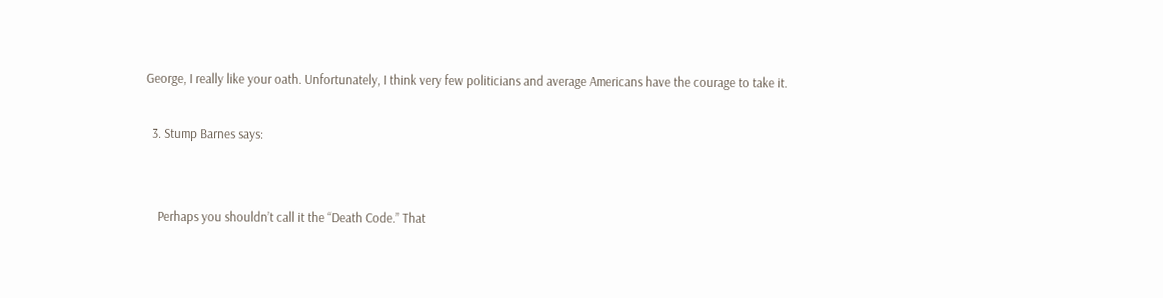George, I really like your oath. Unfortunately, I think very few politicians and average Americans have the courage to take it.

  3. Stump Barnes says:


    Perhaps you shouldn’t call it the “Death Code.” That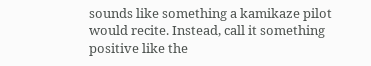sounds like something a kamikaze pilot would recite. Instead, call it something positive like the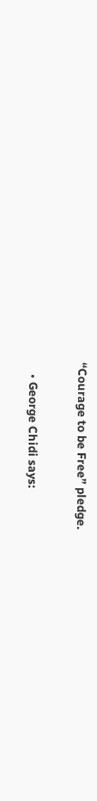“Courage to be Free” pledge.

    • George Chidi says: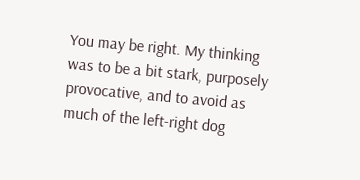You may be right. My thinking was to be a bit stark, purposely provocative, and to avoid as much of the left-right dog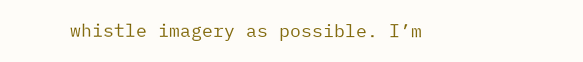whistle imagery as possible. I’m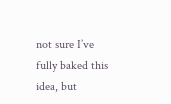not sure I’ve fully baked this idea, but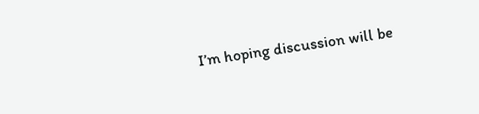I’m hoping discussion will be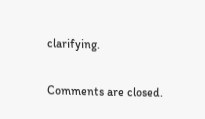clarifying.

Comments are closed.